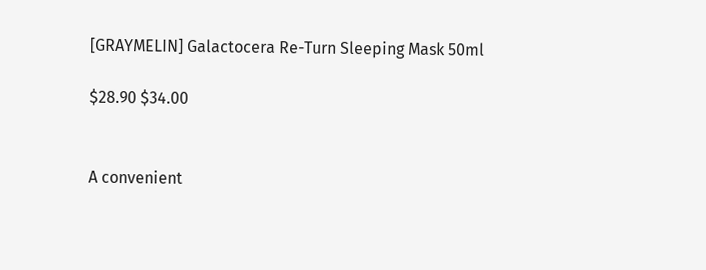[GRAYMELIN] Galactocera Re-Turn Sleeping Mask 50ml

$28.90 $34.00


A convenient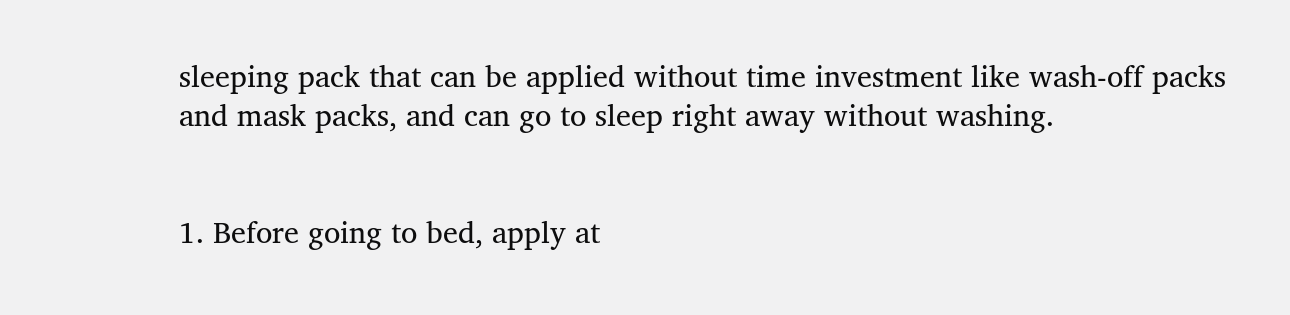sleeping pack that can be applied without time investment like wash-off packs and mask packs, and can go to sleep right away without washing.


1. Before going to bed, apply at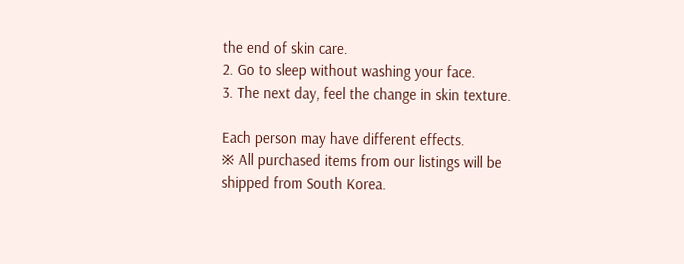the end of skin care.
2. Go to sleep without washing your face.
3. The next day, feel the change in skin texture.

Each person may have different effects.
※ All purchased items from our listings will be shipped from South Korea.